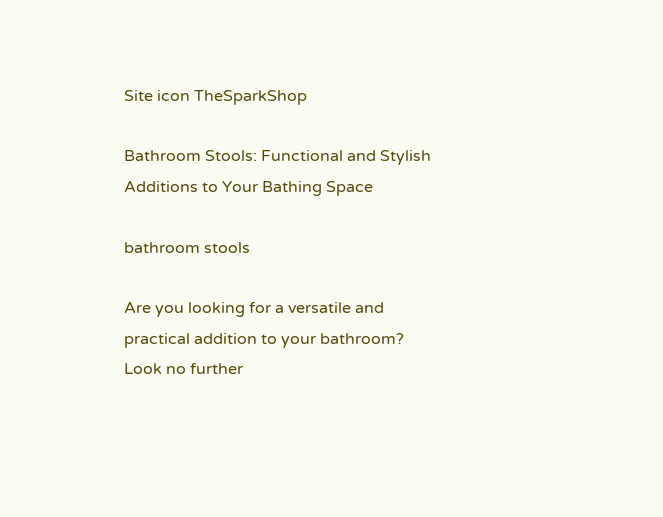Site icon TheSparkShop

Bathroom Stools: Functional and Stylish Additions to Your Bathing Space

bathroom stools

Are you looking for a versatile and practical addition to your bathroom? Look no further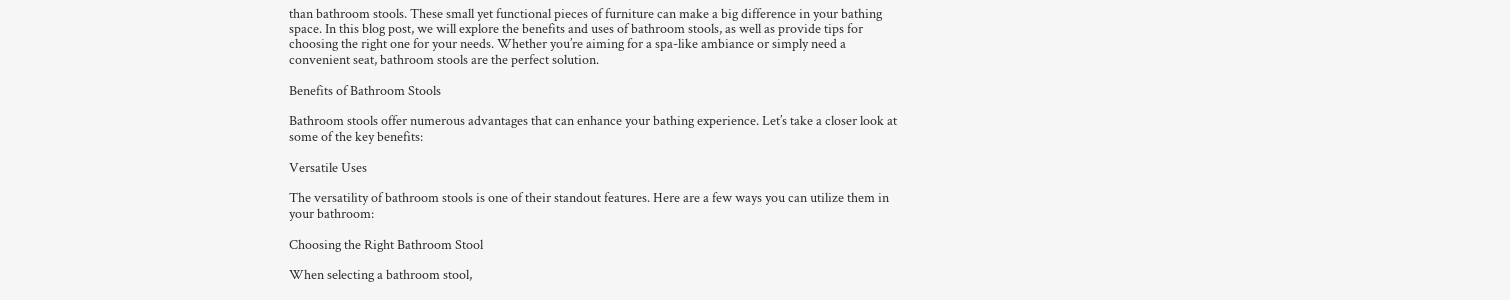than bathroom stools. These small yet functional pieces of furniture can make a big difference in your bathing space. In this blog post, we will explore the benefits and uses of bathroom stools, as well as provide tips for choosing the right one for your needs. Whether you’re aiming for a spa-like ambiance or simply need a convenient seat, bathroom stools are the perfect solution.

Benefits of Bathroom Stools

Bathroom stools offer numerous advantages that can enhance your bathing experience. Let’s take a closer look at some of the key benefits:

Versatile Uses

The versatility of bathroom stools is one of their standout features. Here are a few ways you can utilize them in your bathroom:

Choosing the Right Bathroom Stool

When selecting a bathroom stool,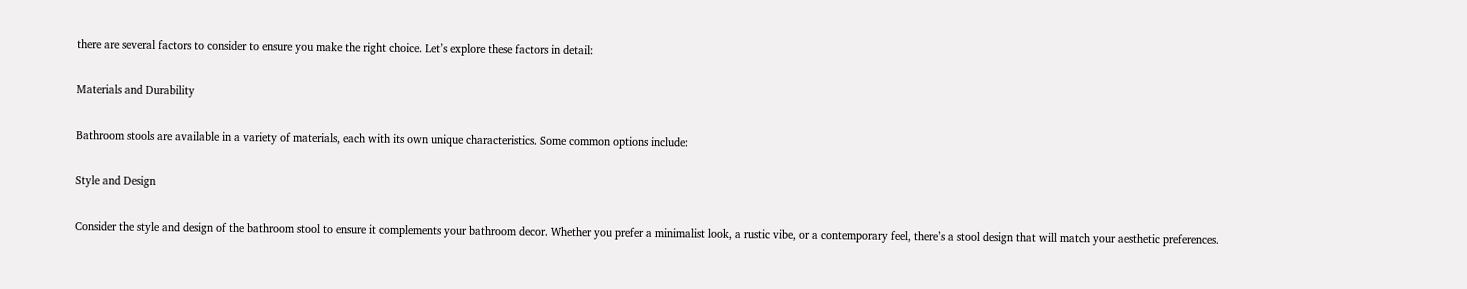there are several factors to consider to ensure you make the right choice. Let’s explore these factors in detail:

Materials and Durability

Bathroom stools are available in a variety of materials, each with its own unique characteristics. Some common options include:

Style and Design

Consider the style and design of the bathroom stool to ensure it complements your bathroom decor. Whether you prefer a minimalist look, a rustic vibe, or a contemporary feel, there’s a stool design that will match your aesthetic preferences.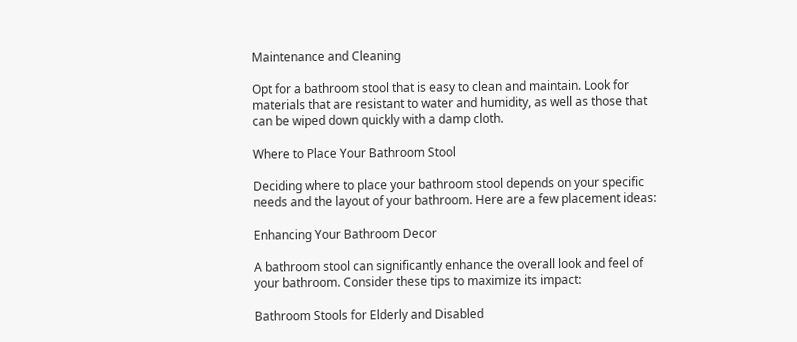Maintenance and Cleaning

Opt for a bathroom stool that is easy to clean and maintain. Look for materials that are resistant to water and humidity, as well as those that can be wiped down quickly with a damp cloth.

Where to Place Your Bathroom Stool

Deciding where to place your bathroom stool depends on your specific needs and the layout of your bathroom. Here are a few placement ideas:

Enhancing Your Bathroom Decor

A bathroom stool can significantly enhance the overall look and feel of your bathroom. Consider these tips to maximize its impact:

Bathroom Stools for Elderly and Disabled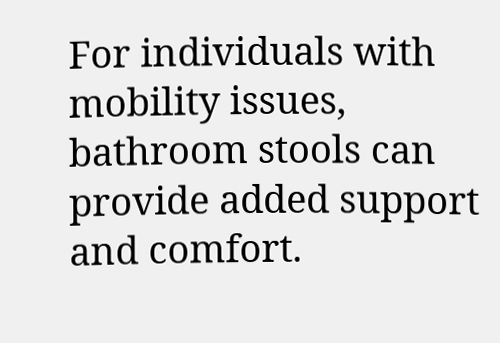For individuals with mobility issues, bathroom stools can provide added support and comfort.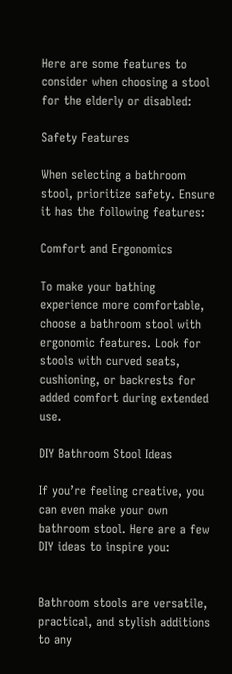Here are some features to consider when choosing a stool for the elderly or disabled:

Safety Features

When selecting a bathroom stool, prioritize safety. Ensure it has the following features:

Comfort and Ergonomics

To make your bathing experience more comfortable, choose a bathroom stool with ergonomic features. Look for stools with curved seats, cushioning, or backrests for added comfort during extended use.

DIY Bathroom Stool Ideas

If you’re feeling creative, you can even make your own bathroom stool. Here are a few DIY ideas to inspire you:


Bathroom stools are versatile, practical, and stylish additions to any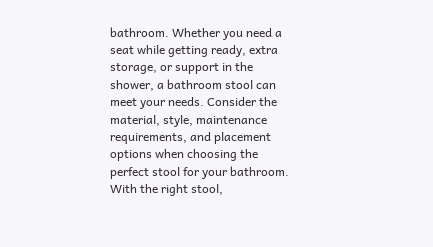bathroom. Whether you need a seat while getting ready, extra storage, or support in the shower, a bathroom stool can meet your needs. Consider the material, style, maintenance requirements, and placement options when choosing the perfect stool for your bathroom. With the right stool,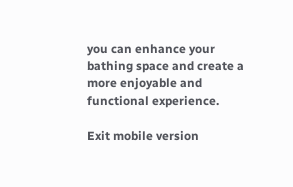you can enhance your bathing space and create a more enjoyable and functional experience.

Exit mobile version